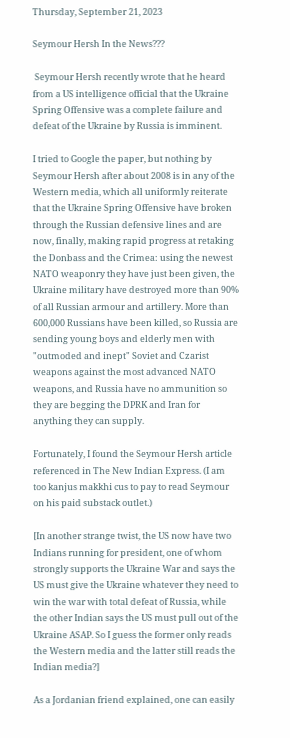Thursday, September 21, 2023

Seymour Hersh In the News???

 Seymour Hersh recently wrote that he heard from a US intelligence official that the Ukraine Spring Offensive was a complete failure and defeat of the Ukraine by Russia is imminent.

I tried to Google the paper, but nothing by Seymour Hersh after about 2008 is in any of the Western media, which all uniformly reiterate that the Ukraine Spring Offensive have broken through the Russian defensive lines and are now, finally, making rapid progress at retaking the Donbass and the Crimea: using the newest NATO weaponry they have just been given, the Ukraine military have destroyed more than 90% of all Russian armour and artillery. More than 600,000 Russians have been killed, so Russia are sending young boys and elderly men with "outmoded and inept" Soviet and Czarist weapons against the most advanced NATO weapons, and Russia have no ammunition so they are begging the DPRK and Iran for anything they can supply.

Fortunately, I found the Seymour Hersh article referenced in The New Indian Express. (I am too kanjus makkhi cus to pay to read Seymour on his paid substack outlet.)

[In another strange twist, the US now have two Indians running for president, one of whom strongly supports the Ukraine War and says the US must give the Ukraine whatever they need to win the war with total defeat of Russia, while the other Indian says the US must pull out of the Ukraine ASAP. So I guess the former only reads the Western media and the latter still reads the Indian media?]

As a Jordanian friend explained, one can easily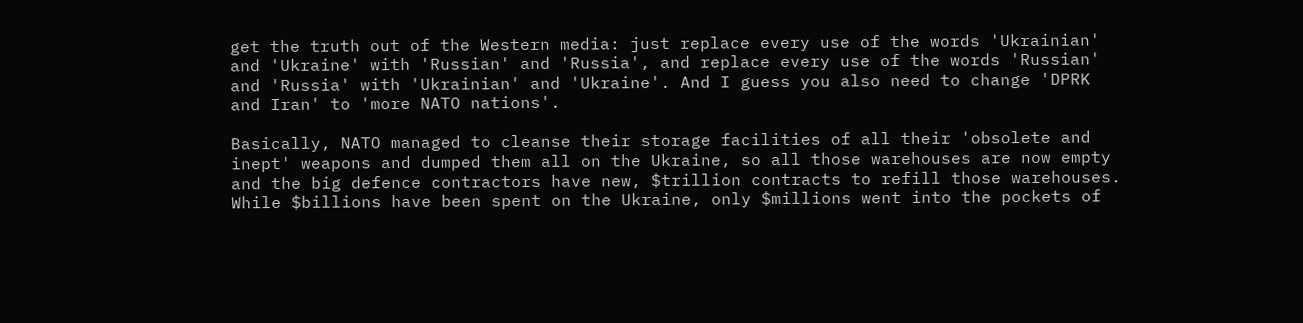get the truth out of the Western media: just replace every use of the words 'Ukrainian' and 'Ukraine' with 'Russian' and 'Russia', and replace every use of the words 'Russian' and 'Russia' with 'Ukrainian' and 'Ukraine'. And I guess you also need to change 'DPRK and Iran' to 'more NATO nations'.

Basically, NATO managed to cleanse their storage facilities of all their 'obsolete and inept' weapons and dumped them all on the Ukraine, so all those warehouses are now empty and the big defence contractors have new, $trillion contracts to refill those warehouses. While $billions have been spent on the Ukraine, only $millions went into the pockets of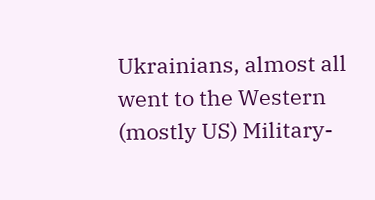Ukrainians, almost all went to the Western (mostly US) Military-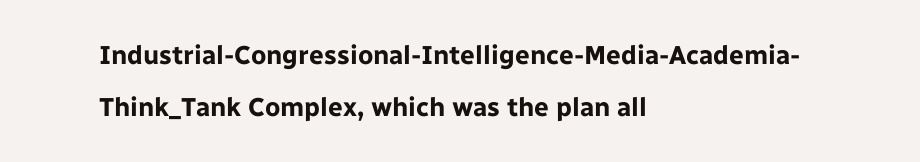Industrial-Congressional-Intelligence-Media-Academia-Think_Tank Complex, which was the plan all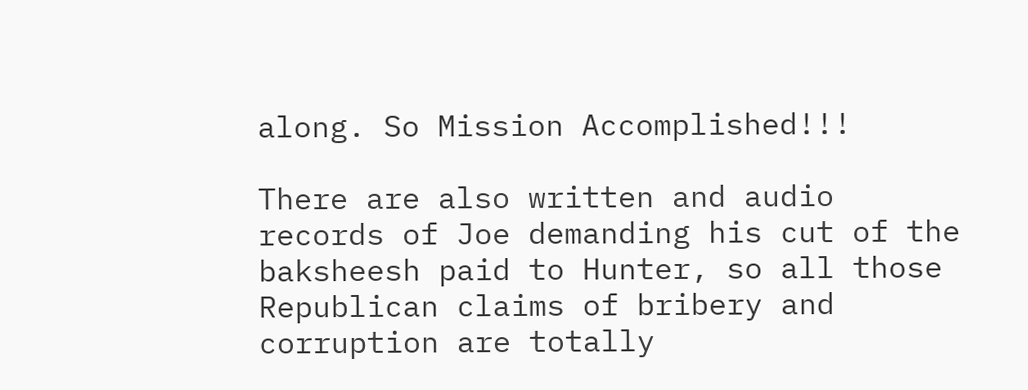along. So Mission Accomplished!!!

There are also written and audio records of Joe demanding his cut of the baksheesh paid to Hunter, so all those Republican claims of bribery and corruption are totally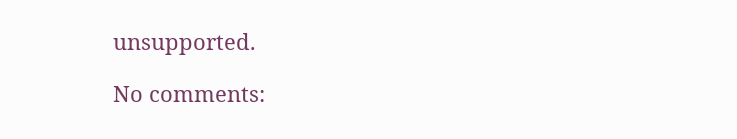unsupported.

No comments: